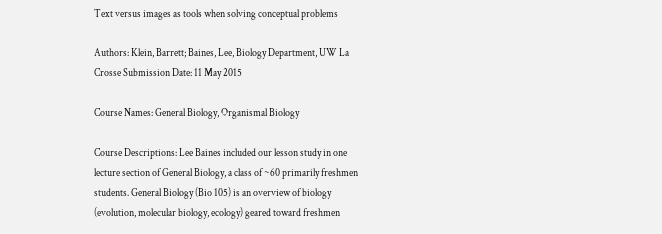Text versus images as tools when solving conceptual problems

Authors: Klein, Barrett; Baines, Lee, Biology Department, UW La Crosse Submission Date: 11 May 2015

Course Names: General Biology, Organismal Biology

Course Descriptions: Lee Baines included our lesson study in one lecture section of General Biology, a class of ~60 primarily freshmen students. General Biology (Bio 105) is an overview of biology (evolution, molecular biology, ecology) geared toward freshmen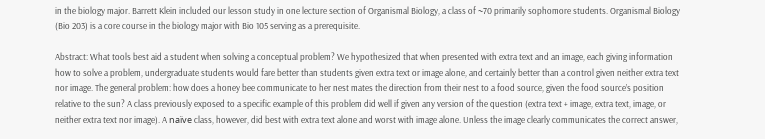in the biology major. Barrett Klein included our lesson study in one lecture section of Organismal Biology, a class of ~70 primarily sophomore students. Organismal Biology (Bio 203) is a core course in the biology major with Bio 105 serving as a prerequisite.

Abstract: What tools best aid a student when solving a conceptual problem? We hypothesized that when presented with extra text and an image, each giving information how to solve a problem, undergraduate students would fare better than students given extra text or image alone, and certainly better than a control given neither extra text nor image. The general problem: how does a honey bee communicate to her nest mates the direction from their nest to a food source, given the food source’s position relative to the sun? A class previously exposed to a specific example of this problem did well if given any version of the question (extra text + image, extra text, image, or neither extra text nor image). A naïve class, however, did best with extra text alone and worst with image alone. Unless the image clearly communicates the correct answer,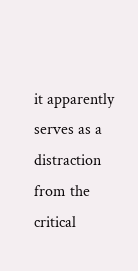it apparently serves as a distraction from the critical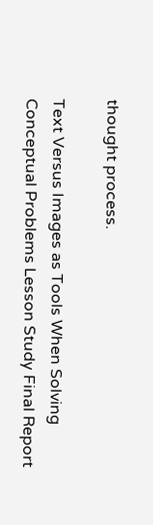thought process.

Text Versus Images as Tools When Solving Conceptual Problems Lesson Study Final Report